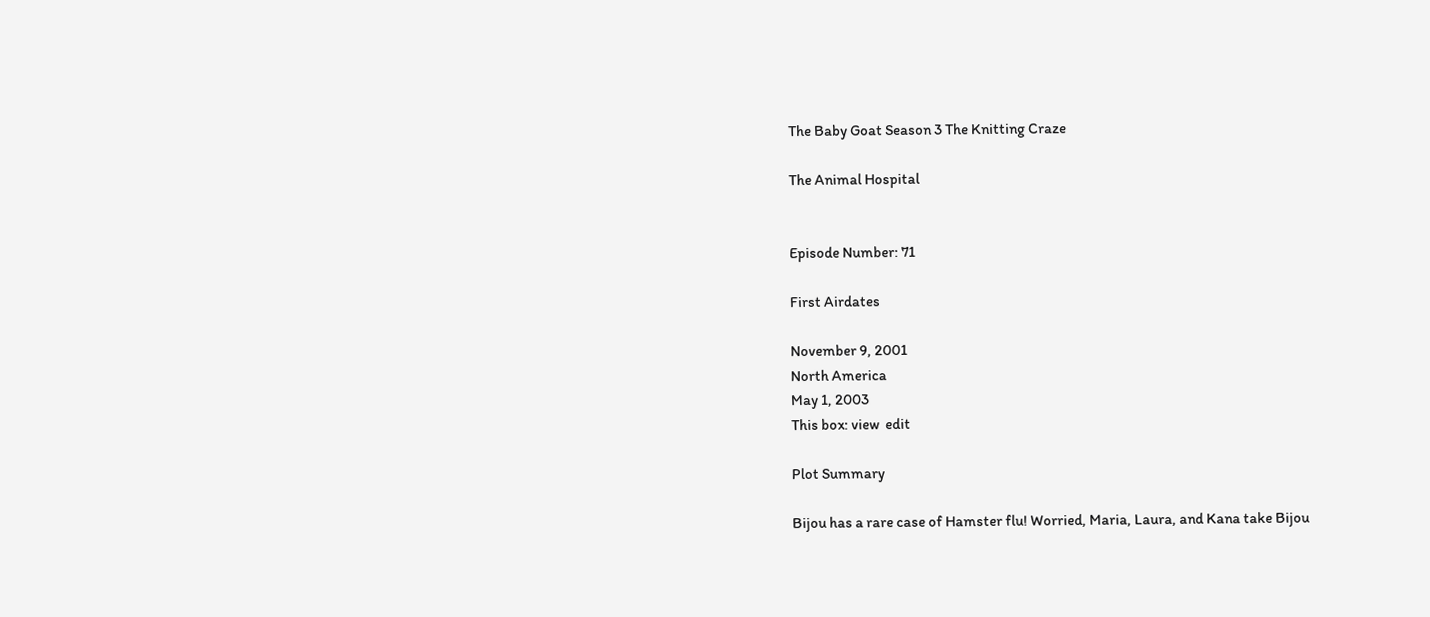The Baby Goat Season 3 The Knitting Craze

The Animal Hospital


Episode Number: 71

First Airdates

November 9, 2001
North America
May 1, 2003
This box: view  edit

Plot Summary

Bijou has a rare case of Hamster flu! Worried, Maria, Laura, and Kana take Bijou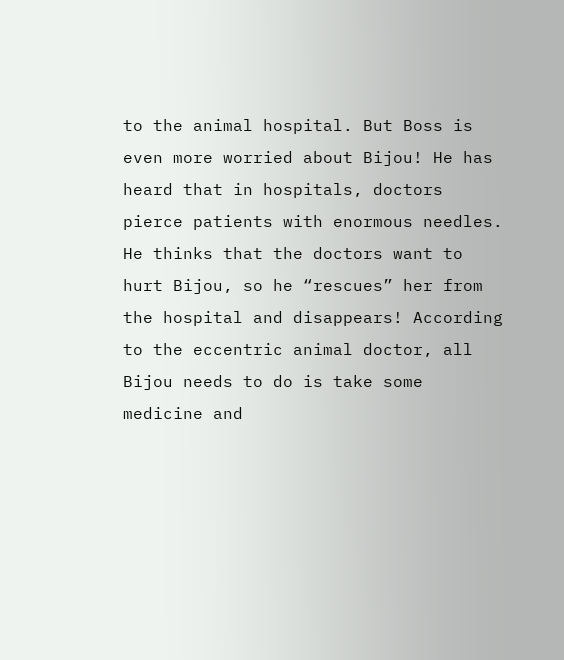to the animal hospital. But Boss is even more worried about Bijou! He has heard that in hospitals, doctors pierce patients with enormous needles. He thinks that the doctors want to hurt Bijou, so he “rescues” her from the hospital and disappears! According to the eccentric animal doctor, all Bijou needs to do is take some medicine and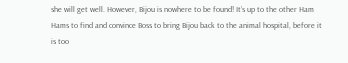she will get well. However, Bijou is nowhere to be found! It’s up to the other Ham Hams to find and convince Boss to bring Bijou back to the animal hospital, before it is too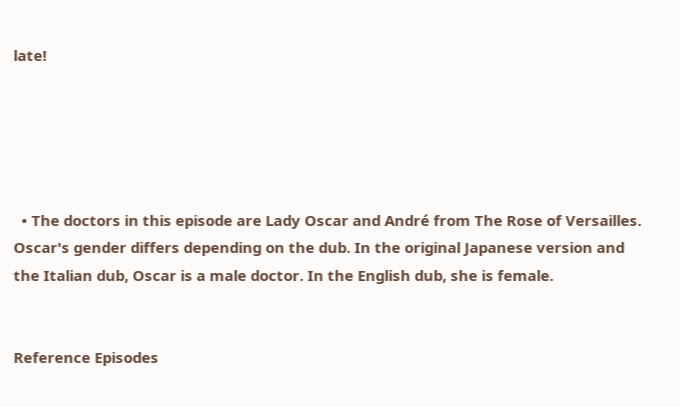late!





  • The doctors in this episode are Lady Oscar and André from The Rose of Versailles. Oscar's gender differs depending on the dub. In the original Japanese version and the Italian dub, Oscar is a male doctor. In the English dub, she is female.


Reference Episodes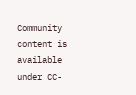Community content is available under CC-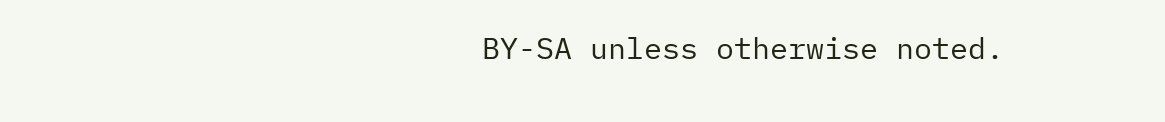BY-SA unless otherwise noted.